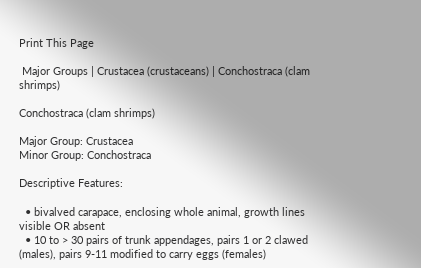Print This Page

 Major Groups | Crustacea (crustaceans) | Conchostraca (clam shrimps)

Conchostraca (clam shrimps)

Major Group: Crustacea
Minor Group: Conchostraca

Descriptive Features:

  • bivalved carapace, enclosing whole animal, growth lines visible OR absent
  • 10 to > 30 pairs of trunk appendages, pairs 1 or 2 clawed (males), pairs 9-11 modified to carry eggs (females)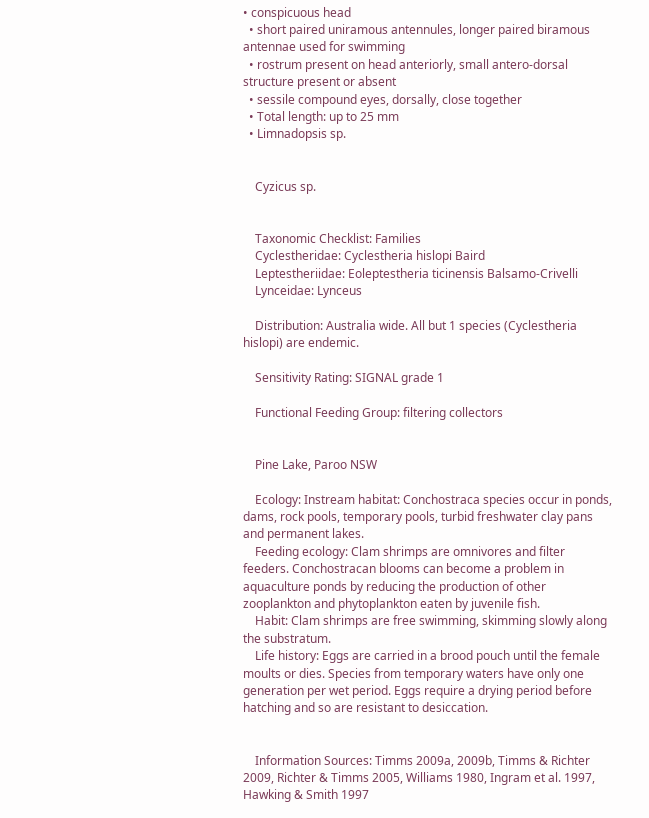• conspicuous head
  • short paired uniramous antennules, longer paired biramous antennae used for swimming
  • rostrum present on head anteriorly, small antero-dorsal structure present or absent
  • sessile compound eyes, dorsally, close together
  • Total length: up to 25 mm
  • Limnadopsis sp.


    Cyzicus sp.


    Taxonomic Checklist: Families
    Cyclestheridae: Cyclestheria hislopi Baird
    Leptestheriidae: Eoleptestheria ticinensis Balsamo-Crivelli
    Lynceidae: Lynceus

    Distribution: Australia wide. All but 1 species (Cyclestheria hislopi) are endemic.

    Sensitivity Rating: SIGNAL grade 1

    Functional Feeding Group: filtering collectors


    Pine Lake, Paroo NSW

    Ecology: Instream habitat: Conchostraca species occur in ponds, dams, rock pools, temporary pools, turbid freshwater clay pans and permanent lakes.
    Feeding ecology: Clam shrimps are omnivores and filter feeders. Conchostracan blooms can become a problem in aquaculture ponds by reducing the production of other zooplankton and phytoplankton eaten by juvenile fish.
    Habit: Clam shrimps are free swimming, skimming slowly along the substratum.
    Life history: Eggs are carried in a brood pouch until the female moults or dies. Species from temporary waters have only one generation per wet period. Eggs require a drying period before hatching and so are resistant to desiccation.


    Information Sources: Timms 2009a, 2009b, Timms & Richter 2009, Richter & Timms 2005, Williams 1980, Ingram et al. 1997, Hawking & Smith 1997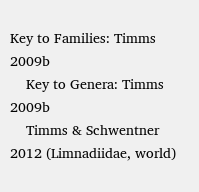Key to Families: Timms 2009b
    Key to Genera: Timms 2009b
    Timms & Schwentner 2012 (Limnadiidae, world)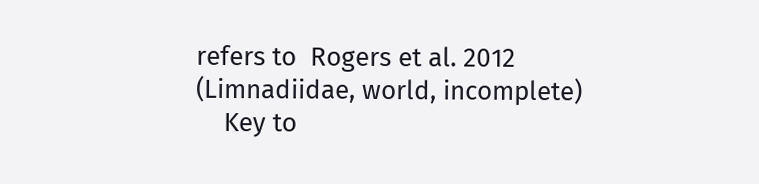refers to  Rogers et al. 2012 (Limnadiidae, world, incomplete)
    Key to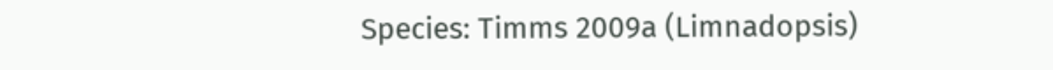Species: Timms 2009a (Limnadopsis)